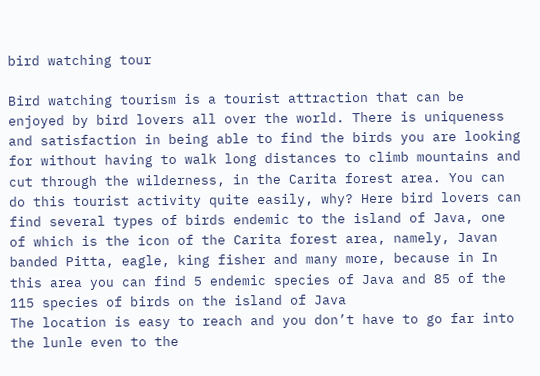bird watching tour

Bird watching tourism is a tourist attraction that can be enjoyed by bird lovers all over the world. There is uniqueness and satisfaction in being able to find the birds you are looking for without having to walk long distances to climb mountains and cut through the wilderness, in the Carita forest area. You can do this tourist activity quite easily, why? Here bird lovers can find several types of birds endemic to the island of Java, one of which is the icon of the Carita forest area, namely, Javan banded Pitta, eagle, king fisher and many more, because in In this area you can find 5 endemic species of Java and 85 of the 115 species of birds on the island of Java
The location is easy to reach and you don’t have to go far into the lunle even to the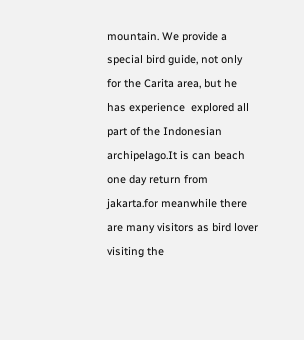mountain. We provide a special bird guide, not only for the Carita area, but he has experience  explored all part of the Indonesian archipelago.It is can beach one day return from jakarta.for meanwhile there are many visitors as bird lover visiting the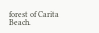forest of Carita Beach.